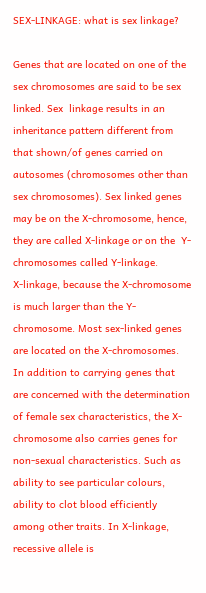SEX-LINKAGE: what is sex linkage?

Genes that are located on one of the sex chromosomes are said to be sex linked. Sex  linkage results in an inheritance pattern different from that shown/of genes carried on autosomes (chromosomes other than sex chromosomes). Sex linked genes may be on the X-chromosome, hence, they are called X-linkage or on the  Y- chromosomes called Y-linkage.
X-linkage, because the X-chromosome is much larger than the Y-chromosome. Most sex-linked genes are located on the X-chromosomes. In addition to carrying genes that are concerned with the determination of female sex characteristics, the X-chromosome also carries genes for non-sexual characteristics. Such as ability to see particular colours, ability to clot blood efficiently among other traits. In X-linkage, recessive allele is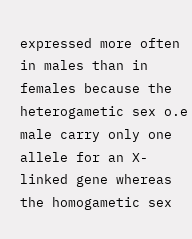expressed more often in males than in females because the heterogametic sex o.e male carry only one allele for an X-linked gene whereas the homogametic sex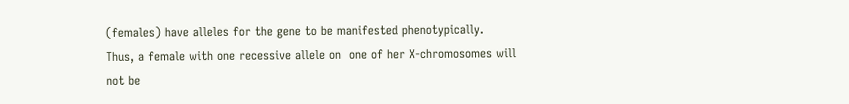(females) have alleles for the gene to be manifested phenotypically.
Thus, a female with one recessive allele on  one of her X-chromosomes will not be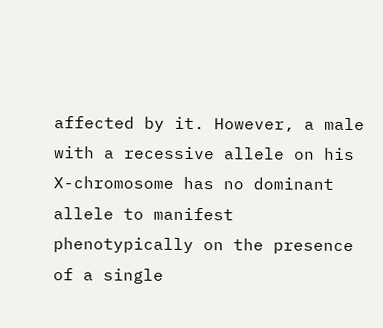affected by it. However, a male with a recessive allele on his X-chromosome has no dominant allele to manifest phenotypically on the presence of a single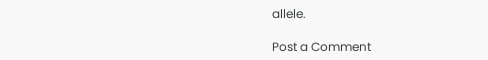allele.

Post a Comment